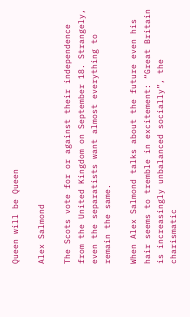Queen will be Queen

Alex Salmond

The Scots vote for or against their independence from the United Kingdom on September 18. Strangely, even the separatists want almost everything to remain the same.

When Alex Salmond talks about the future even his hair seems to tremble in excitement: “Great Britain is increasingly unbalanced socially”, the charismatic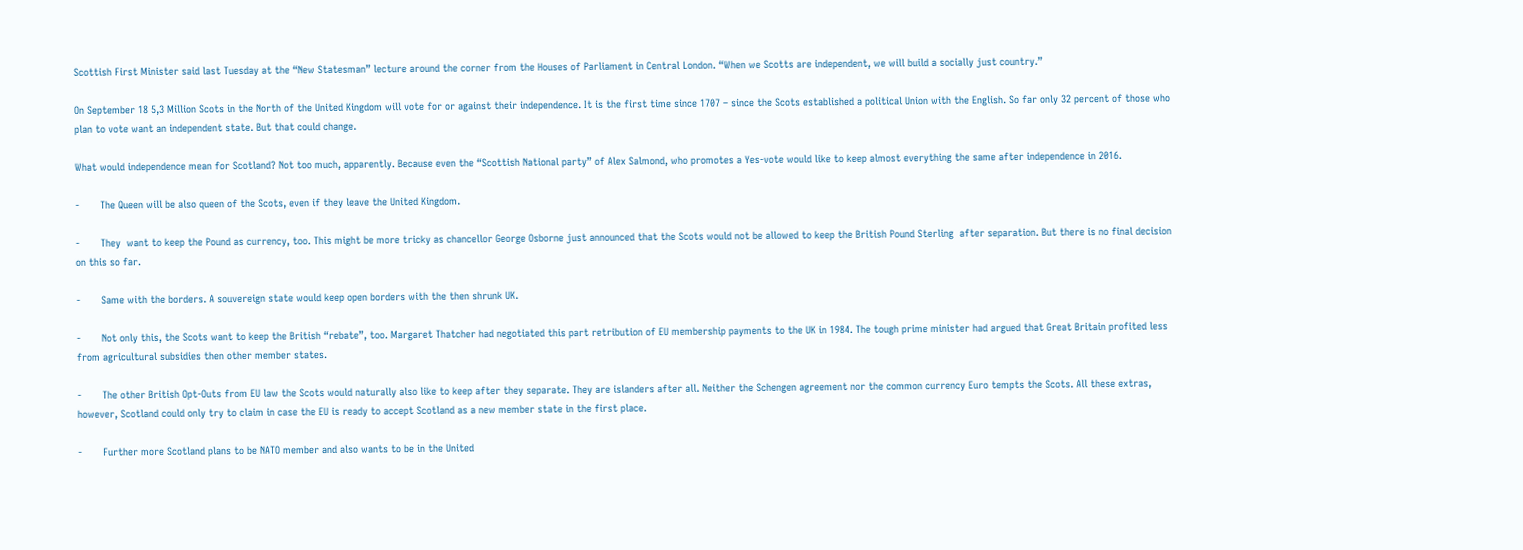Scottish First Minister said last Tuesday at the “New Statesman” lecture around the corner from the Houses of Parliament in Central London. “When we Scotts are independent, we will build a socially just country.”

On September 18 5,3 Million Scots in the North of the United Kingdom will vote for or against their independence. It is the first time since 1707 – since the Scots established a political Union with the English. So far only 32 percent of those who plan to vote want an independent state. But that could change.

What would independence mean for Scotland? Not too much, apparently. Because even the “Scottish National party” of Alex Salmond, who promotes a Yes-vote would like to keep almost everything the same after independence in 2016.

-       The Queen will be also queen of the Scots, even if they leave the United Kingdom.

-       They  want to keep the Pound as currency, too. This might be more tricky as chancellor George Osborne just announced that the Scots would not be allowed to keep the British Pound Sterling  after separation. But there is no final decision on this so far.

-       Same with the borders. A souvereign state would keep open borders with the then shrunk UK.

-       Not only this, the Scots want to keep the British “rebate”, too. Margaret Thatcher had negotiated this part retribution of EU membership payments to the UK in 1984. The tough prime minister had argued that Great Britain profited less from agricultural subsidies then other member states.

-       The other British Opt-Outs from EU law the Scots would naturally also like to keep after they separate. They are islanders after all. Neither the Schengen agreement nor the common currency Euro tempts the Scots. All these extras, however, Scotland could only try to claim in case the EU is ready to accept Scotland as a new member state in the first place.

-       Further more Scotland plans to be NATO member and also wants to be in the United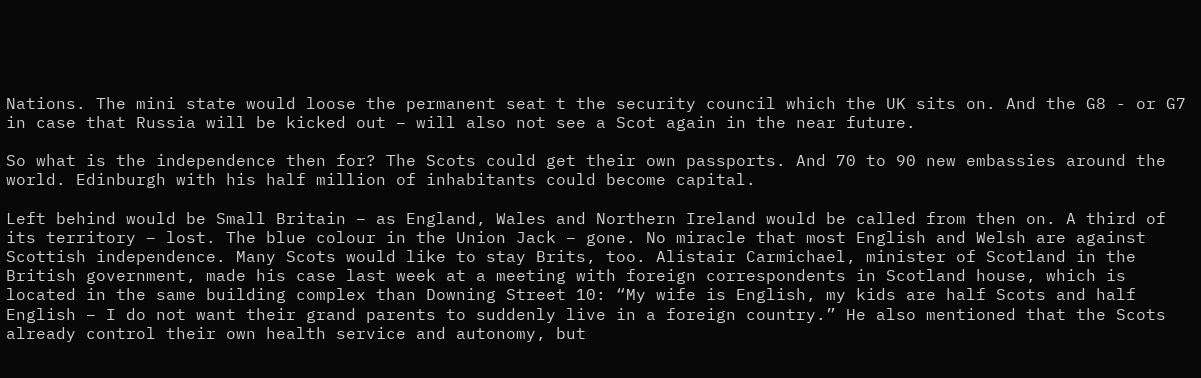Nations. The mini state would loose the permanent seat t the security council which the UK sits on. And the G8 - or G7 in case that Russia will be kicked out – will also not see a Scot again in the near future.

So what is the independence then for? The Scots could get their own passports. And 70 to 90 new embassies around the world. Edinburgh with his half million of inhabitants could become capital.

Left behind would be Small Britain – as England, Wales and Northern Ireland would be called from then on. A third of its territory – lost. The blue colour in the Union Jack – gone. No miracle that most English and Welsh are against Scottish independence. Many Scots would like to stay Brits, too. Alistair Carmichael, minister of Scotland in the British government, made his case last week at a meeting with foreign correspondents in Scotland house, which is located in the same building complex than Downing Street 10: “My wife is English, my kids are half Scots and half English – I do not want their grand parents to suddenly live in a foreign country.” He also mentioned that the Scots already control their own health service and autonomy, but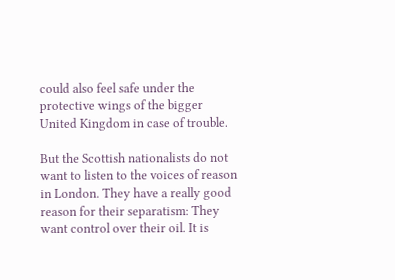could also feel safe under the protective wings of the bigger United Kingdom in case of trouble.

But the Scottish nationalists do not want to listen to the voices of reason in London. They have a really good reason for their separatism: They want control over their oil. It is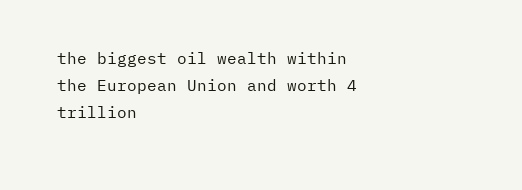the biggest oil wealth within the European Union and worth 4 trillion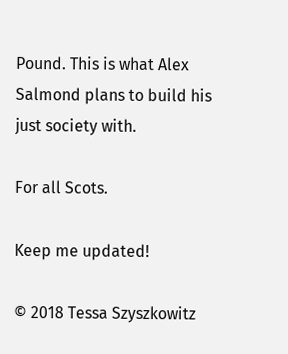Pound. This is what Alex Salmond plans to build his just society with.

For all Scots.

Keep me updated!

© 2018 Tessa Szyszkowitz